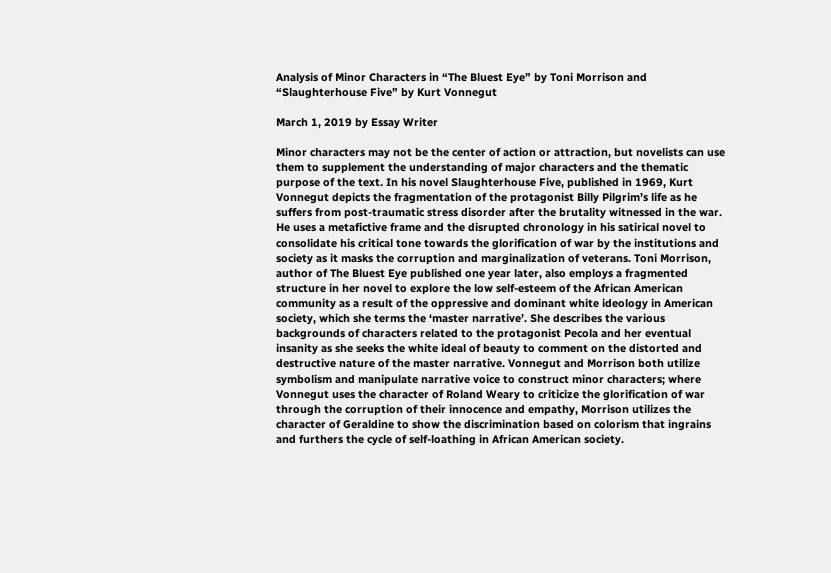Analysis of Minor Characters in “The Bluest Eye” by Toni Morrison and “Slaughterhouse Five” by Kurt Vonnegut

March 1, 2019 by Essay Writer

Minor characters may not be the center of action or attraction, but novelists can use them to supplement the understanding of major characters and the thematic purpose of the text. In his novel Slaughterhouse Five, published in 1969, Kurt Vonnegut depicts the fragmentation of the protagonist Billy Pilgrim’s life as he suffers from post-traumatic stress disorder after the brutality witnessed in the war. He uses a metafictive frame and the disrupted chronology in his satirical novel to consolidate his critical tone towards the glorification of war by the institutions and society as it masks the corruption and marginalization of veterans. Toni Morrison, author of The Bluest Eye published one year later, also employs a fragmented structure in her novel to explore the low self-esteem of the African American community as a result of the oppressive and dominant white ideology in American society, which she terms the ‘master narrative’. She describes the various backgrounds of characters related to the protagonist Pecola and her eventual insanity as she seeks the white ideal of beauty to comment on the distorted and destructive nature of the master narrative. Vonnegut and Morrison both utilize symbolism and manipulate narrative voice to construct minor characters; where Vonnegut uses the character of Roland Weary to criticize the glorification of war through the corruption of their innocence and empathy, Morrison utilizes the character of Geraldine to show the discrimination based on colorism that ingrains and furthers the cycle of self-loathing in African American society.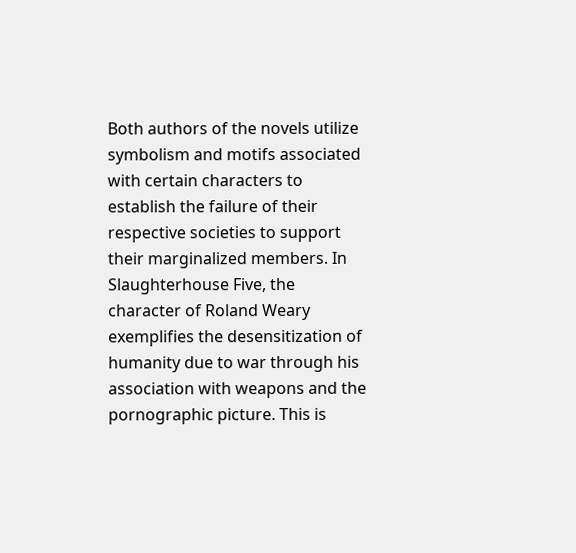Both authors of the novels utilize symbolism and motifs associated with certain characters to establish the failure of their respective societies to support their marginalized members. In Slaughterhouse Five, the character of Roland Weary exemplifies the desensitization of humanity due to war through his association with weapons and the pornographic picture. This is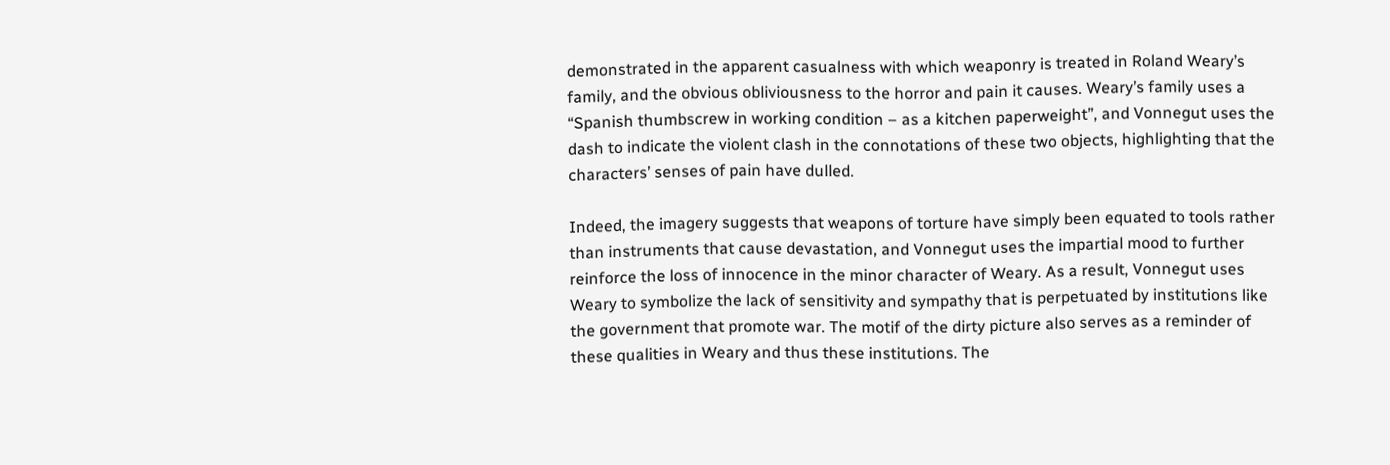demonstrated in the apparent casualness with which weaponry is treated in Roland Weary’s family, and the obvious obliviousness to the horror and pain it causes. Weary’s family uses a “Spanish thumbscrew in working condition – as a kitchen paperweight”, and Vonnegut uses the dash to indicate the violent clash in the connotations of these two objects, highlighting that the characters’ senses of pain have dulled.

Indeed, the imagery suggests that weapons of torture have simply been equated to tools rather than instruments that cause devastation, and Vonnegut uses the impartial mood to further reinforce the loss of innocence in the minor character of Weary. As a result, Vonnegut uses Weary to symbolize the lack of sensitivity and sympathy that is perpetuated by institutions like the government that promote war. The motif of the dirty picture also serves as a reminder of these qualities in Weary and thus these institutions. The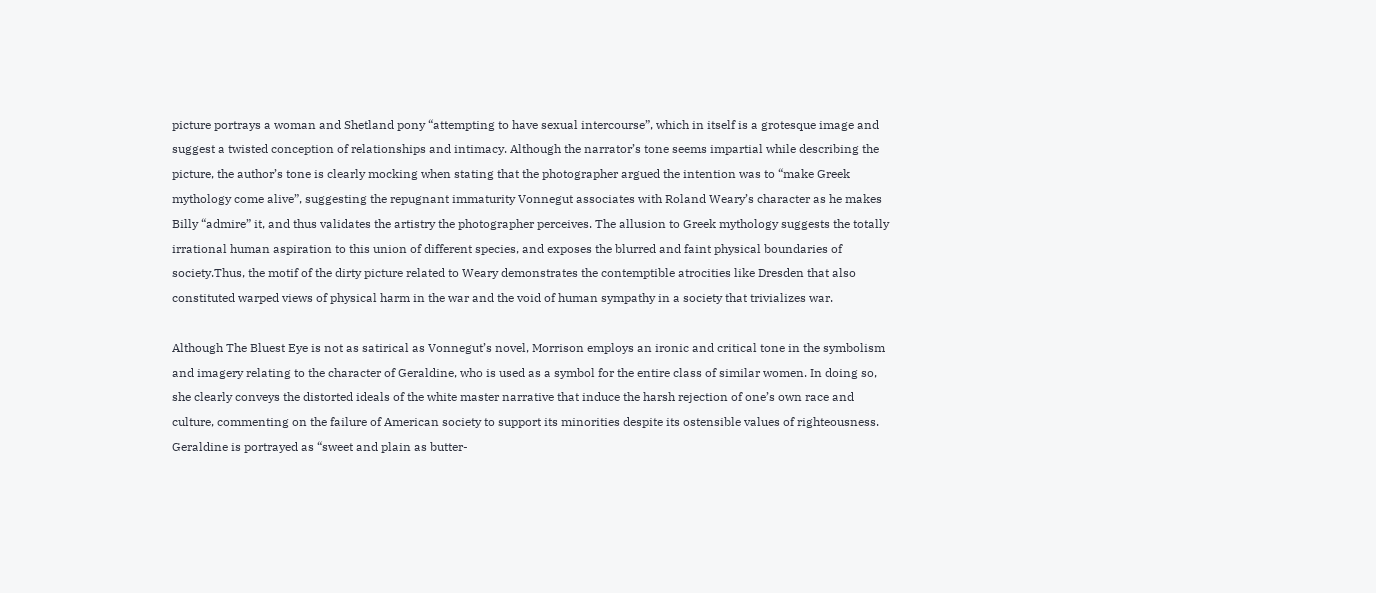picture portrays a woman and Shetland pony “attempting to have sexual intercourse”, which in itself is a grotesque image and suggest a twisted conception of relationships and intimacy. Although the narrator’s tone seems impartial while describing the picture, the author’s tone is clearly mocking when stating that the photographer argued the intention was to “make Greek mythology come alive”, suggesting the repugnant immaturity Vonnegut associates with Roland Weary’s character as he makes Billy “admire” it, and thus validates the artistry the photographer perceives. The allusion to Greek mythology suggests the totally irrational human aspiration to this union of different species, and exposes the blurred and faint physical boundaries of society.Thus, the motif of the dirty picture related to Weary demonstrates the contemptible atrocities like Dresden that also constituted warped views of physical harm in the war and the void of human sympathy in a society that trivializes war.

Although The Bluest Eye is not as satirical as Vonnegut’s novel, Morrison employs an ironic and critical tone in the symbolism and imagery relating to the character of Geraldine, who is used as a symbol for the entire class of similar women. In doing so, she clearly conveys the distorted ideals of the white master narrative that induce the harsh rejection of one’s own race and culture, commenting on the failure of American society to support its minorities despite its ostensible values of righteousness. Geraldine is portrayed as “sweet and plain as butter-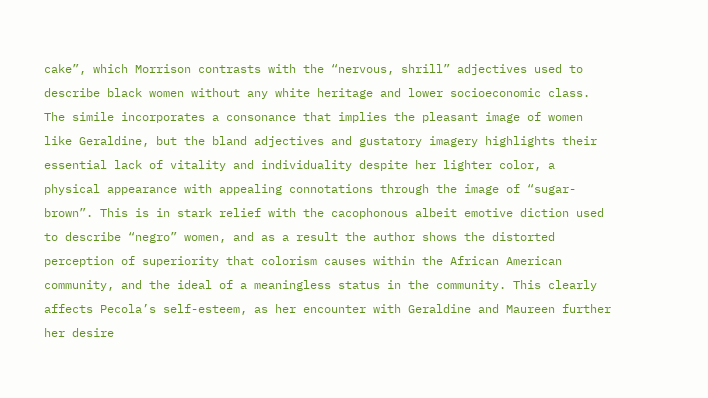cake”, which Morrison contrasts with the “nervous, shrill” adjectives used to describe black women without any white heritage and lower socioeconomic class. The simile incorporates a consonance that implies the pleasant image of women like Geraldine, but the bland adjectives and gustatory imagery highlights their essential lack of vitality and individuality despite her lighter color, a physical appearance with appealing connotations through the image of “sugar-brown”. This is in stark relief with the cacophonous albeit emotive diction used to describe “negro” women, and as a result the author shows the distorted perception of superiority that colorism causes within the African American community, and the ideal of a meaningless status in the community. This clearly affects Pecola’s self-esteem, as her encounter with Geraldine and Maureen further her desire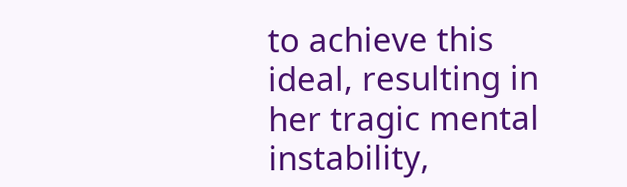to achieve this ideal, resulting in her tragic mental instability,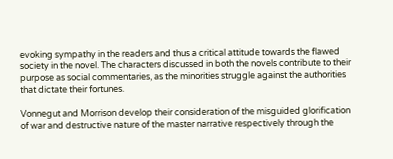evoking sympathy in the readers and thus a critical attitude towards the flawed society in the novel. The characters discussed in both the novels contribute to their purpose as social commentaries, as the minorities struggle against the authorities that dictate their fortunes.

Vonnegut and Morrison develop their consideration of the misguided glorification of war and destructive nature of the master narrative respectively through the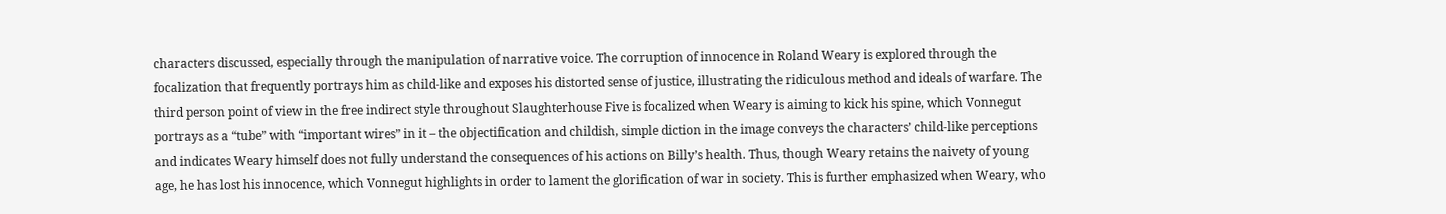characters discussed, especially through the manipulation of narrative voice. The corruption of innocence in Roland Weary is explored through the focalization that frequently portrays him as child-like and exposes his distorted sense of justice, illustrating the ridiculous method and ideals of warfare. The third person point of view in the free indirect style throughout Slaughterhouse Five is focalized when Weary is aiming to kick his spine, which Vonnegut portrays as a “tube” with “important wires” in it – the objectification and childish, simple diction in the image conveys the characters’ child-like perceptions and indicates Weary himself does not fully understand the consequences of his actions on Billy’s health. Thus, though Weary retains the naivety of young age, he has lost his innocence, which Vonnegut highlights in order to lament the glorification of war in society. This is further emphasized when Weary, who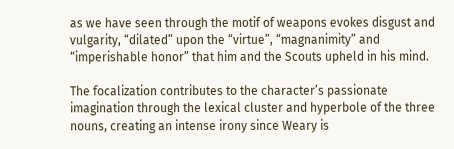as we have seen through the motif of weapons evokes disgust and vulgarity, “dilated” upon the “virtue”, “magnanimity” and “imperishable honor” that him and the Scouts upheld in his mind.

The focalization contributes to the character’s passionate imagination through the lexical cluster and hyperbole of the three nouns, creating an intense irony since Weary is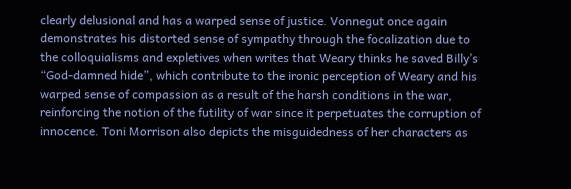clearly delusional and has a warped sense of justice. Vonnegut once again demonstrates his distorted sense of sympathy through the focalization due to the colloquialisms and expletives when writes that Weary thinks he saved Billy’s “God-damned hide”, which contribute to the ironic perception of Weary and his warped sense of compassion as a result of the harsh conditions in the war, reinforcing the notion of the futility of war since it perpetuates the corruption of innocence. Toni Morrison also depicts the misguidedness of her characters as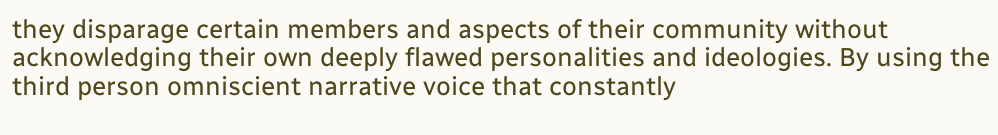they disparage certain members and aspects of their community without acknowledging their own deeply flawed personalities and ideologies. By using the third person omniscient narrative voice that constantly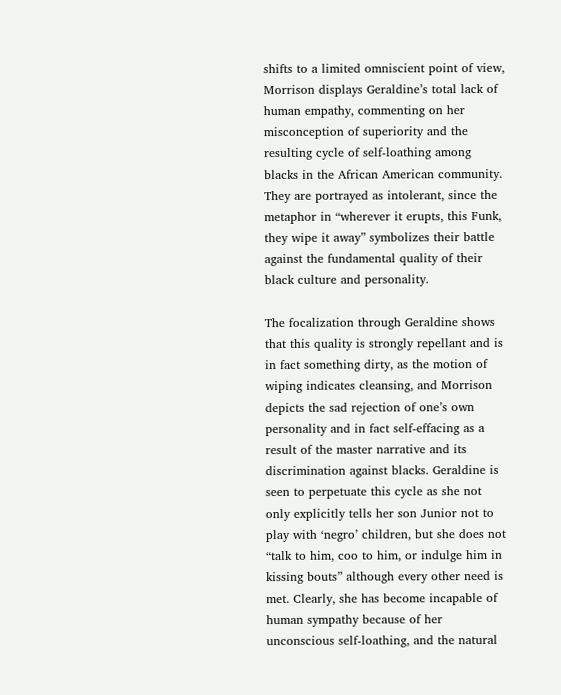shifts to a limited omniscient point of view, Morrison displays Geraldine’s total lack of human empathy, commenting on her misconception of superiority and the resulting cycle of self-loathing among blacks in the African American community. They are portrayed as intolerant, since the metaphor in “wherever it erupts, this Funk, they wipe it away” symbolizes their battle against the fundamental quality of their black culture and personality.

The focalization through Geraldine shows that this quality is strongly repellant and is in fact something dirty, as the motion of wiping indicates cleansing, and Morrison depicts the sad rejection of one’s own personality and in fact self-effacing as a result of the master narrative and its discrimination against blacks. Geraldine is seen to perpetuate this cycle as she not only explicitly tells her son Junior not to play with ‘negro’ children, but she does not “talk to him, coo to him, or indulge him in kissing bouts” although every other need is met. Clearly, she has become incapable of human sympathy because of her unconscious self-loathing, and the natural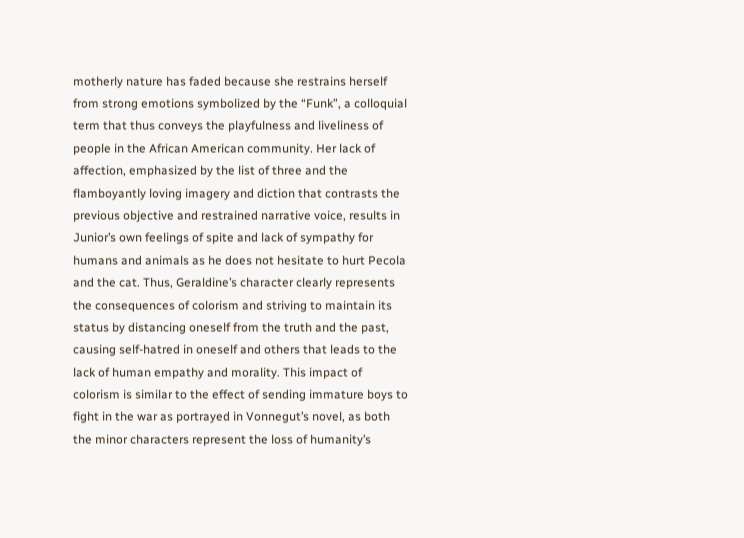motherly nature has faded because she restrains herself from strong emotions symbolized by the “Funk”, a colloquial term that thus conveys the playfulness and liveliness of people in the African American community. Her lack of affection, emphasized by the list of three and the flamboyantly loving imagery and diction that contrasts the previous objective and restrained narrative voice, results in Junior’s own feelings of spite and lack of sympathy for humans and animals as he does not hesitate to hurt Pecola and the cat. Thus, Geraldine’s character clearly represents the consequences of colorism and striving to maintain its status by distancing oneself from the truth and the past, causing self-hatred in oneself and others that leads to the lack of human empathy and morality. This impact of colorism is similar to the effect of sending immature boys to fight in the war as portrayed in Vonnegut’s novel, as both the minor characters represent the loss of humanity’s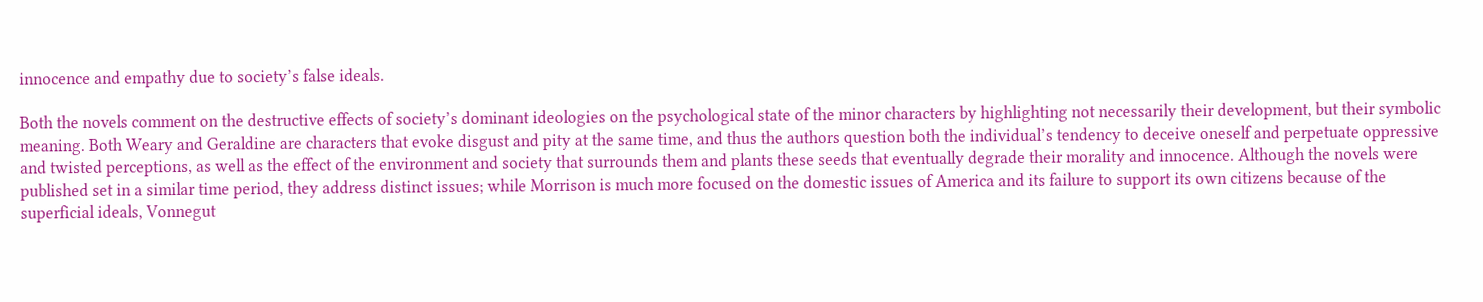innocence and empathy due to society’s false ideals.

Both the novels comment on the destructive effects of society’s dominant ideologies on the psychological state of the minor characters by highlighting not necessarily their development, but their symbolic meaning. Both Weary and Geraldine are characters that evoke disgust and pity at the same time, and thus the authors question both the individual’s tendency to deceive oneself and perpetuate oppressive and twisted perceptions, as well as the effect of the environment and society that surrounds them and plants these seeds that eventually degrade their morality and innocence. Although the novels were published set in a similar time period, they address distinct issues; while Morrison is much more focused on the domestic issues of America and its failure to support its own citizens because of the superficial ideals, Vonnegut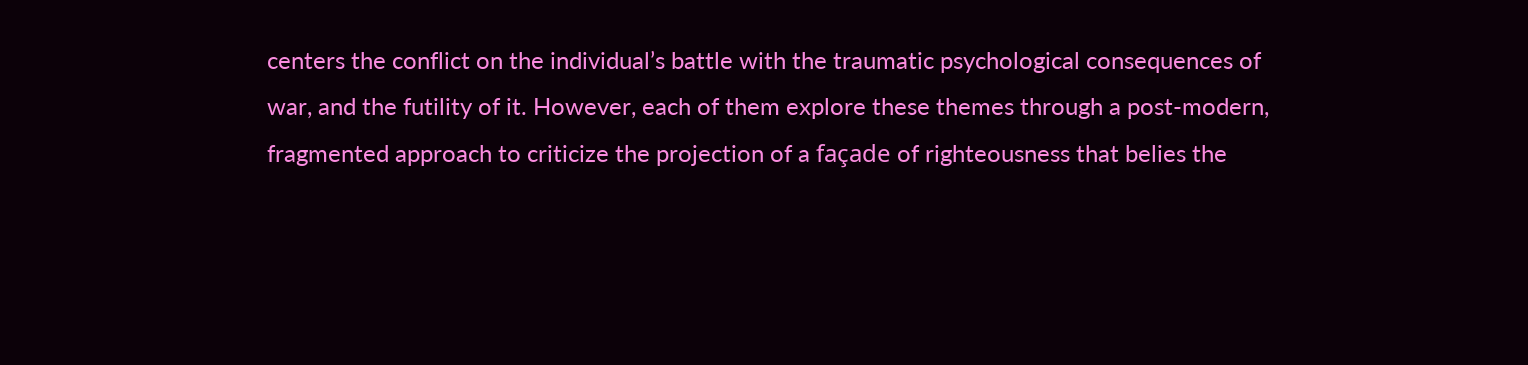centers the conflict on the individual’s battle with the traumatic psychological consequences of war, and the futility of it. However, each of them explore these themes through a post-modern, fragmented approach to criticize the projection of a façade of righteousness that belies the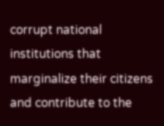corrupt national institutions that marginalize their citizens and contribute to the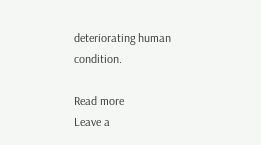deteriorating human condition.

Read more
Leave a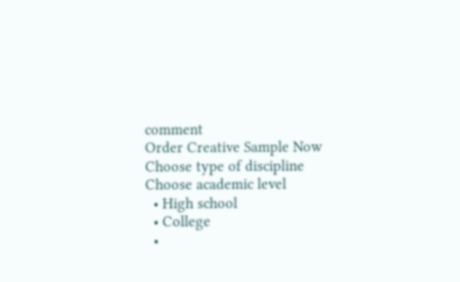comment
Order Creative Sample Now
Choose type of discipline
Choose academic level
  • High school
  • College
  •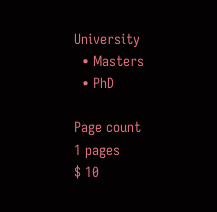University
  • Masters
  • PhD

Page count
1 pages
$ 10